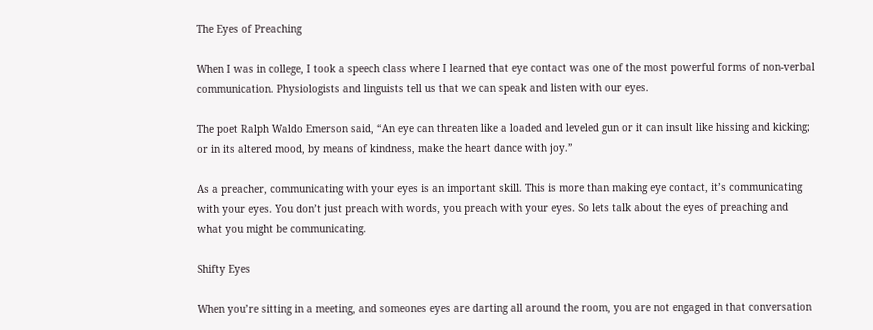The Eyes of Preaching

When I was in college, I took a speech class where I learned that eye contact was one of the most powerful forms of non-verbal communication. Physiologists and linguists tell us that we can speak and listen with our eyes.

The poet Ralph Waldo Emerson said, “An eye can threaten like a loaded and leveled gun or it can insult like hissing and kicking; or in its altered mood, by means of kindness, make the heart dance with joy.”

As a preacher, communicating with your eyes is an important skill. This is more than making eye contact, it’s communicating with your eyes. You don’t just preach with words, you preach with your eyes. So lets talk about the eyes of preaching and what you might be communicating.

Shifty Eyes

When you’re sitting in a meeting, and someones eyes are darting all around the room, you are not engaged in that conversation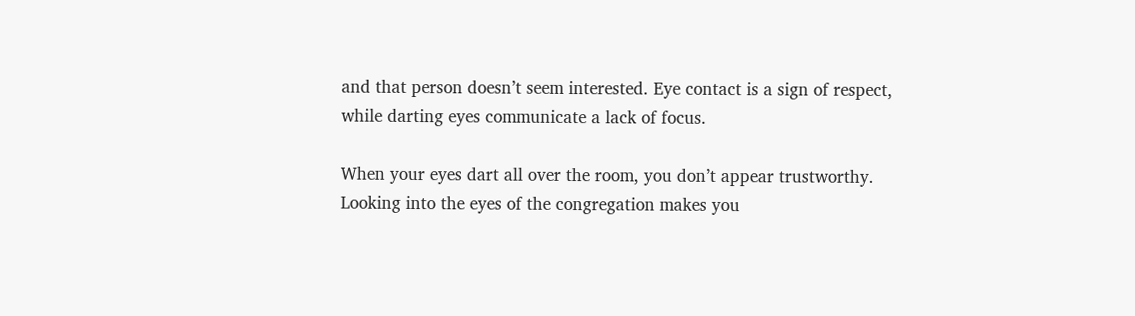and that person doesn’t seem interested. Eye contact is a sign of respect, while darting eyes communicate a lack of focus.

When your eyes dart all over the room, you don’t appear trustworthy. Looking into the eyes of the congregation makes you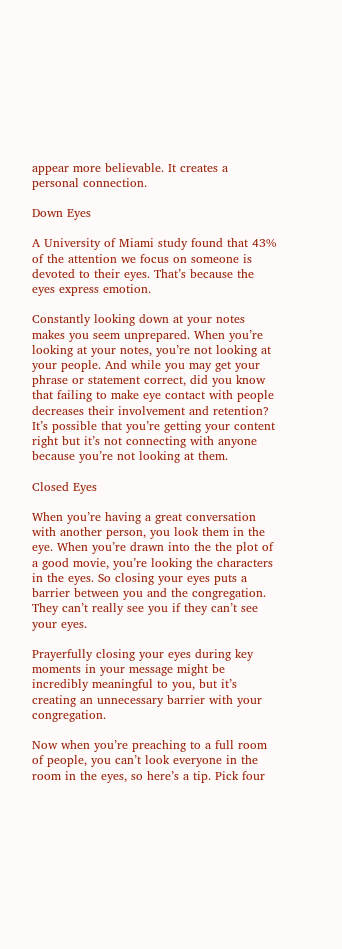appear more believable. It creates a personal connection.

Down Eyes

A University of Miami study found that 43% of the attention we focus on someone is devoted to their eyes. That’s because the eyes express emotion.

Constantly looking down at your notes makes you seem unprepared. When you’re looking at your notes, you’re not looking at your people. And while you may get your phrase or statement correct, did you know that failing to make eye contact with people decreases their involvement and retention? It’s possible that you’re getting your content right but it’s not connecting with anyone because you’re not looking at them.

Closed Eyes

When you’re having a great conversation with another person, you look them in the eye. When you’re drawn into the the plot of a good movie, you’re looking the characters in the eyes. So closing your eyes puts a barrier between you and the congregation. They can’t really see you if they can’t see your eyes.

Prayerfully closing your eyes during key moments in your message might be incredibly meaningful to you, but it’s creating an unnecessary barrier with your congregation.

Now when you’re preaching to a full room of people, you can’t look everyone in the room in the eyes, so here’s a tip. Pick four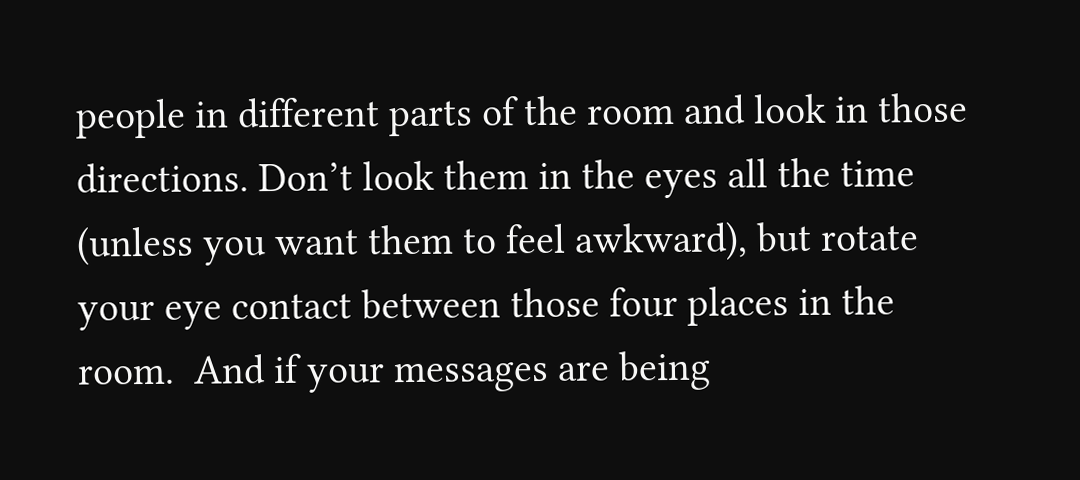people in different parts of the room and look in those directions. Don’t look them in the eyes all the time (unless you want them to feel awkward), but rotate your eye contact between those four places in the room.  And if your messages are being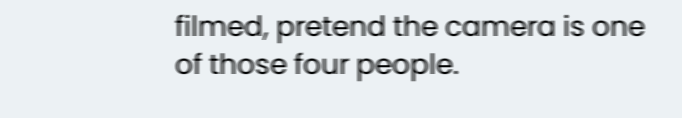filmed, pretend the camera is one of those four people.